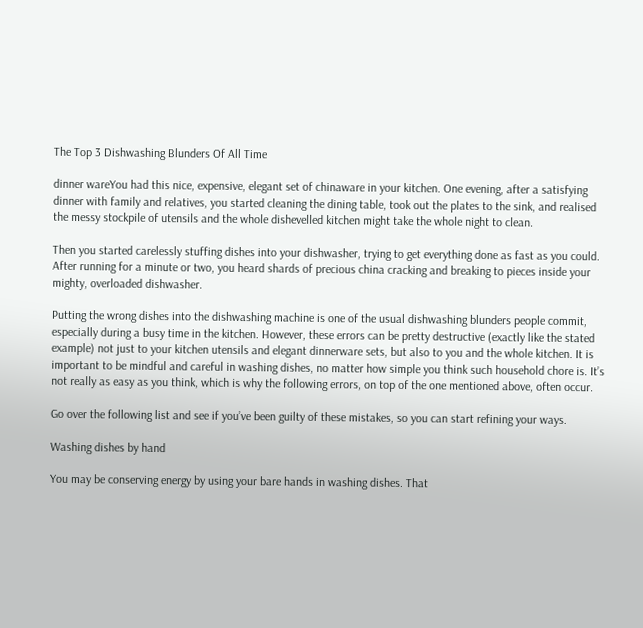The Top 3 Dishwashing Blunders Of All Time

dinner wareYou had this nice, expensive, elegant set of chinaware in your kitchen. One evening, after a satisfying dinner with family and relatives, you started cleaning the dining table, took out the plates to the sink, and realised the messy stockpile of utensils and the whole dishevelled kitchen might take the whole night to clean.

Then you started carelessly stuffing dishes into your dishwasher, trying to get everything done as fast as you could. After running for a minute or two, you heard shards of precious china cracking and breaking to pieces inside your mighty, overloaded dishwasher.

Putting the wrong dishes into the dishwashing machine is one of the usual dishwashing blunders people commit, especially during a busy time in the kitchen. However, these errors can be pretty destructive (exactly like the stated example) not just to your kitchen utensils and elegant dinnerware sets, but also to you and the whole kitchen. It is important to be mindful and careful in washing dishes, no matter how simple you think such household chore is. It’s not really as easy as you think, which is why the following errors, on top of the one mentioned above, often occur.

Go over the following list and see if you’ve been guilty of these mistakes, so you can start refining your ways.

Washing dishes by hand

You may be conserving energy by using your bare hands in washing dishes. That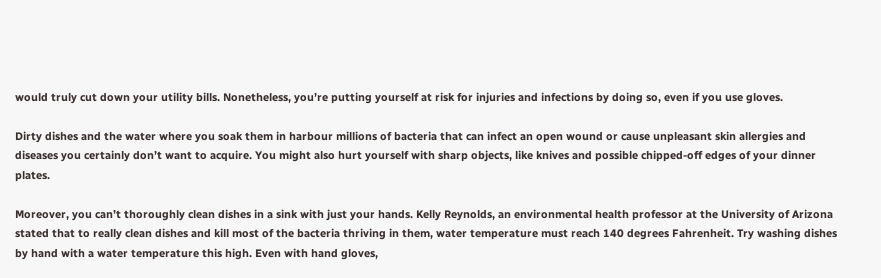would truly cut down your utility bills. Nonetheless, you’re putting yourself at risk for injuries and infections by doing so, even if you use gloves.

Dirty dishes and the water where you soak them in harbour millions of bacteria that can infect an open wound or cause unpleasant skin allergies and diseases you certainly don’t want to acquire. You might also hurt yourself with sharp objects, like knives and possible chipped-off edges of your dinner plates.

Moreover, you can’t thoroughly clean dishes in a sink with just your hands. Kelly Reynolds, an environmental health professor at the University of Arizona stated that to really clean dishes and kill most of the bacteria thriving in them, water temperature must reach 140 degrees Fahrenheit. Try washing dishes by hand with a water temperature this high. Even with hand gloves,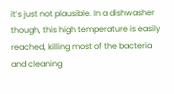it’s just not plausible. In a dishwasher though, this high temperature is easily reached, killing most of the bacteria and cleaning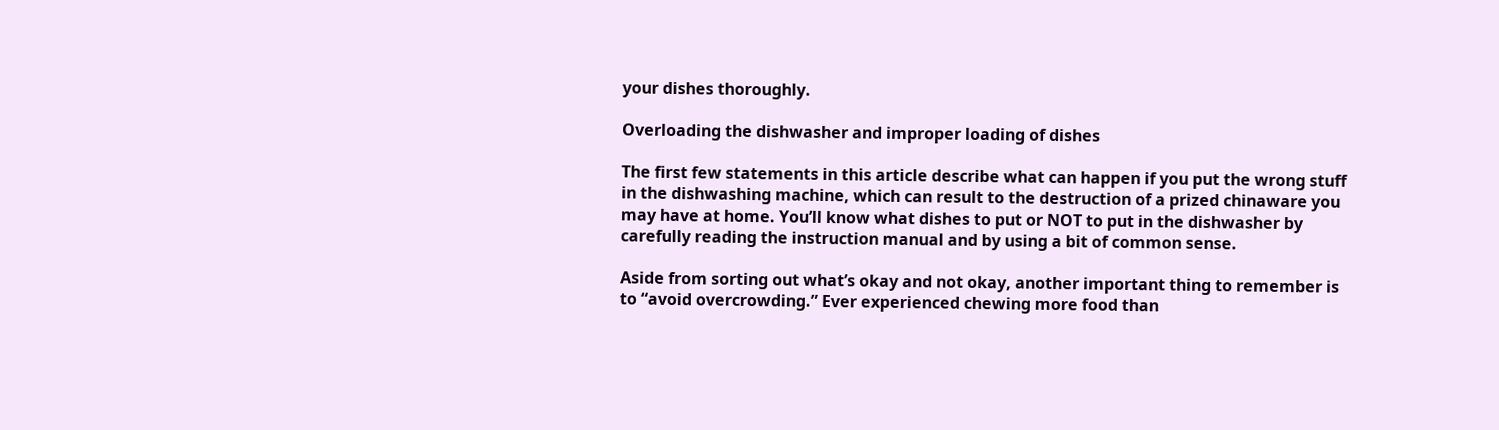your dishes thoroughly.

Overloading the dishwasher and improper loading of dishes

The first few statements in this article describe what can happen if you put the wrong stuff in the dishwashing machine, which can result to the destruction of a prized chinaware you may have at home. You’ll know what dishes to put or NOT to put in the dishwasher by carefully reading the instruction manual and by using a bit of common sense.

Aside from sorting out what’s okay and not okay, another important thing to remember is to “avoid overcrowding.” Ever experienced chewing more food than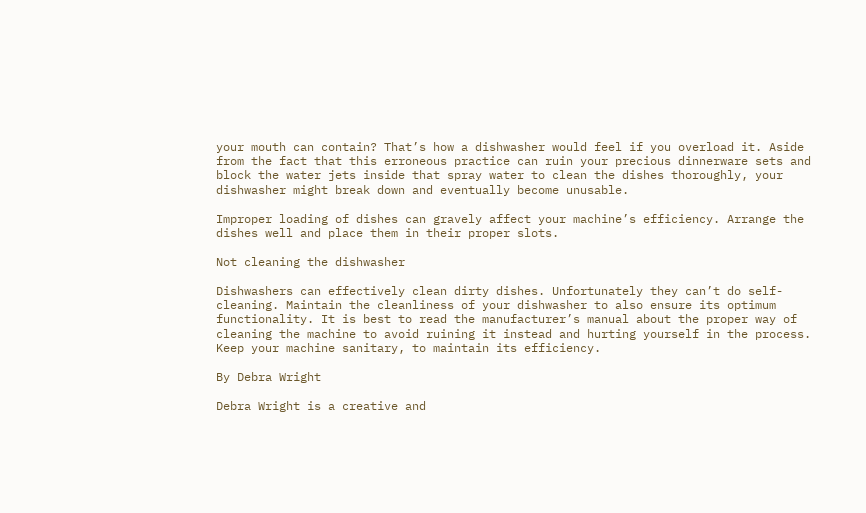your mouth can contain? That’s how a dishwasher would feel if you overload it. Aside from the fact that this erroneous practice can ruin your precious dinnerware sets and block the water jets inside that spray water to clean the dishes thoroughly, your dishwasher might break down and eventually become unusable.

Improper loading of dishes can gravely affect your machine’s efficiency. Arrange the dishes well and place them in their proper slots.

Not cleaning the dishwasher

Dishwashers can effectively clean dirty dishes. Unfortunately they can’t do self-cleaning. Maintain the cleanliness of your dishwasher to also ensure its optimum functionality. It is best to read the manufacturer’s manual about the proper way of cleaning the machine to avoid ruining it instead and hurting yourself in the process. Keep your machine sanitary, to maintain its efficiency.

By Debra Wright

Debra Wright is a creative and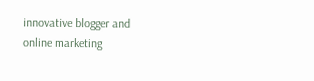innovative blogger and online marketing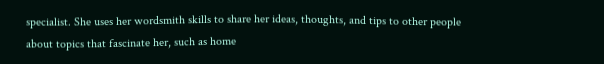specialist. She uses her wordsmith skills to share her ideas, thoughts, and tips to other people about topics that fascinate her, such as home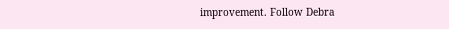improvement. Follow Debra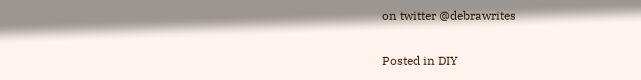on twitter @debrawrites

Posted in DIY